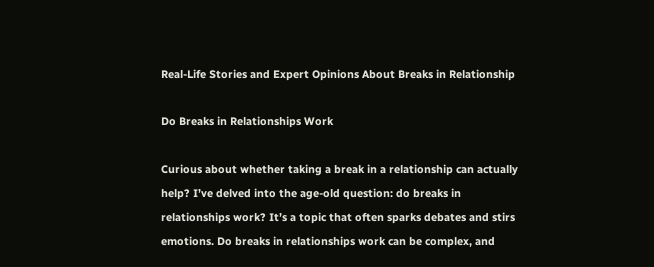Real-Life Stories and Expert Opinions About Breaks in Relationship

Do Breaks in Relationships Work

Curious about whether taking a break in a relationship can actually help? I’ve delved into the age-old question: do breaks in relationships work? It’s a topic that often sparks debates and stirs emotions. Do breaks in relationships work can be complex, and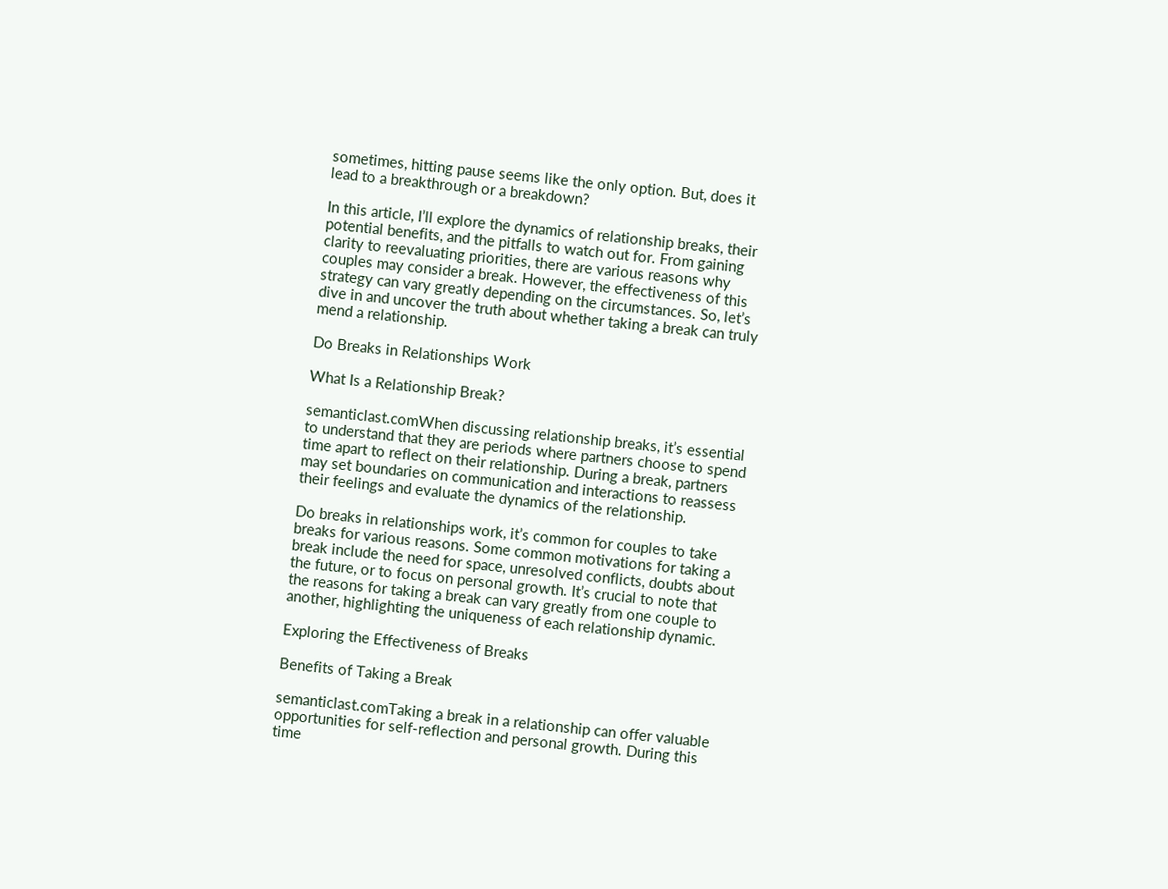sometimes, hitting pause seems like the only option. But, does it lead to a breakthrough or a breakdown?

In this article, I’ll explore the dynamics of relationship breaks, their potential benefits, and the pitfalls to watch out for. From gaining clarity to reevaluating priorities, there are various reasons why couples may consider a break. However, the effectiveness of this strategy can vary greatly depending on the circumstances. So, let’s dive in and uncover the truth about whether taking a break can truly mend a relationship.

Do Breaks in Relationships Work

What Is a Relationship Break?

semanticlast.comWhen discussing relationship breaks, it’s essential to understand that they are periods where partners choose to spend time apart to reflect on their relationship. During a break, partners may set boundaries on communication and interactions to reassess their feelings and evaluate the dynamics of the relationship.

Do breaks in relationships work, it’s common for couples to take breaks for various reasons. Some common motivations for taking a break include the need for space, unresolved conflicts, doubts about the future, or to focus on personal growth. It’s crucial to note that the reasons for taking a break can vary greatly from one couple to another, highlighting the uniqueness of each relationship dynamic.

Exploring the Effectiveness of Breaks

Benefits of Taking a Break

semanticlast.comTaking a break in a relationship can offer valuable opportunities for self-reflection and personal growth. During this time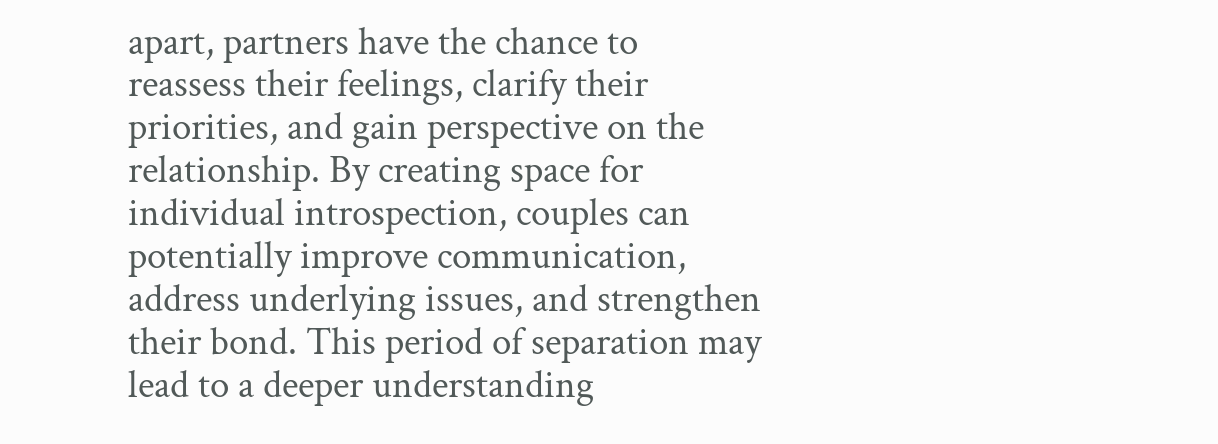apart, partners have the chance to reassess their feelings, clarify their priorities, and gain perspective on the relationship. By creating space for individual introspection, couples can potentially improve communication, address underlying issues, and strengthen their bond. This period of separation may lead to a deeper understanding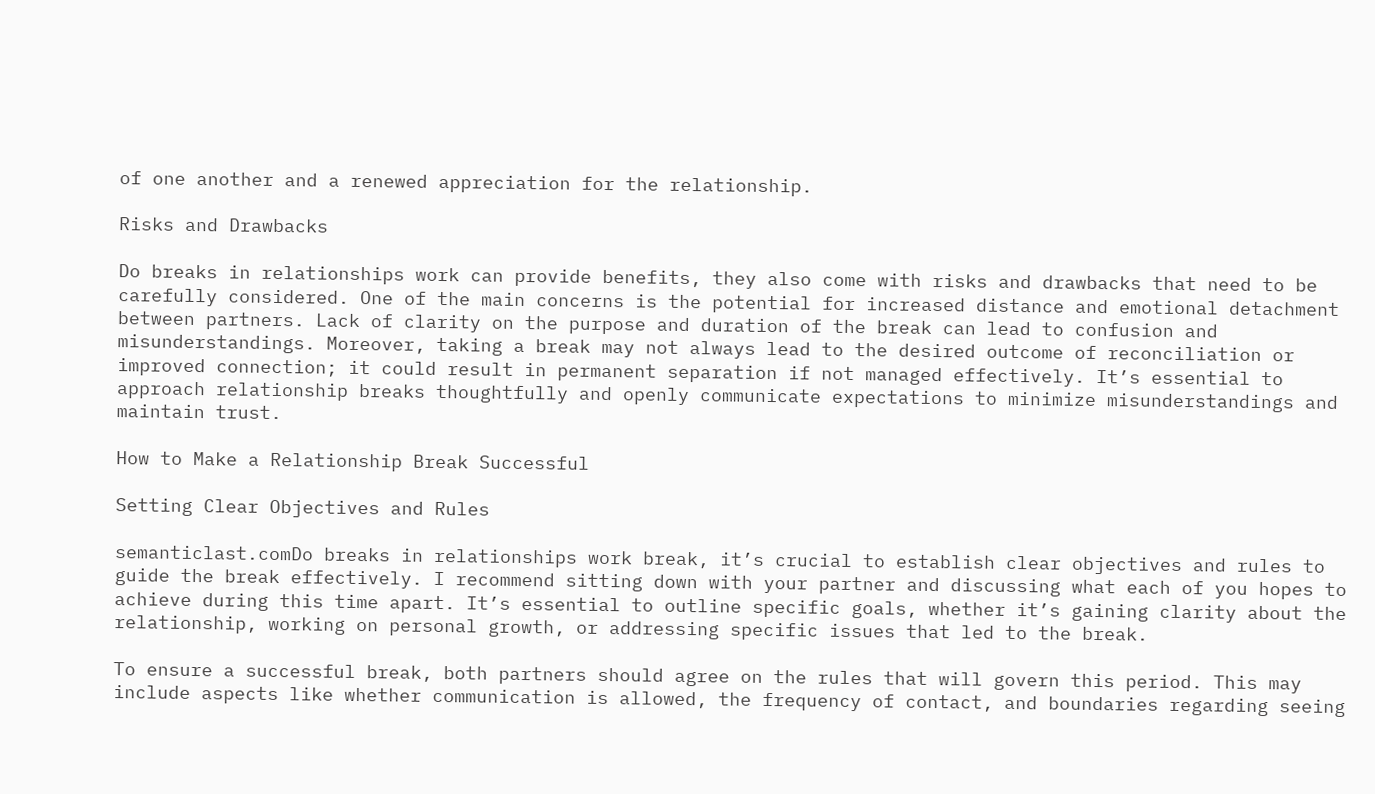of one another and a renewed appreciation for the relationship.

Risks and Drawbacks

Do breaks in relationships work can provide benefits, they also come with risks and drawbacks that need to be carefully considered. One of the main concerns is the potential for increased distance and emotional detachment between partners. Lack of clarity on the purpose and duration of the break can lead to confusion and misunderstandings. Moreover, taking a break may not always lead to the desired outcome of reconciliation or improved connection; it could result in permanent separation if not managed effectively. It’s essential to approach relationship breaks thoughtfully and openly communicate expectations to minimize misunderstandings and maintain trust.

How to Make a Relationship Break Successful

Setting Clear Objectives and Rules

semanticlast.comDo breaks in relationships work break, it’s crucial to establish clear objectives and rules to guide the break effectively. I recommend sitting down with your partner and discussing what each of you hopes to achieve during this time apart. It’s essential to outline specific goals, whether it’s gaining clarity about the relationship, working on personal growth, or addressing specific issues that led to the break.

To ensure a successful break, both partners should agree on the rules that will govern this period. This may include aspects like whether communication is allowed, the frequency of contact, and boundaries regarding seeing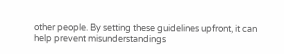other people. By setting these guidelines upfront, it can help prevent misunderstandings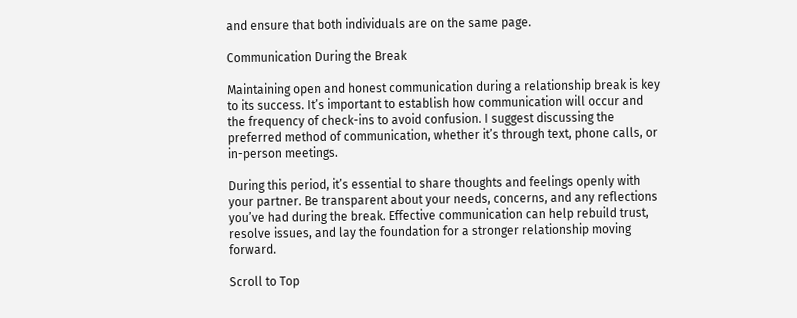and ensure that both individuals are on the same page.

Communication During the Break

Maintaining open and honest communication during a relationship break is key to its success. It’s important to establish how communication will occur and the frequency of check-ins to avoid confusion. I suggest discussing the preferred method of communication, whether it’s through text, phone calls, or in-person meetings.

During this period, it’s essential to share thoughts and feelings openly with your partner. Be transparent about your needs, concerns, and any reflections you’ve had during the break. Effective communication can help rebuild trust, resolve issues, and lay the foundation for a stronger relationship moving forward.

Scroll to Top